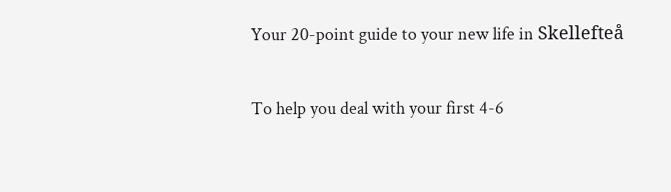Your 20-point guide to your new life in Skellefteå

To help you deal with your first 4-6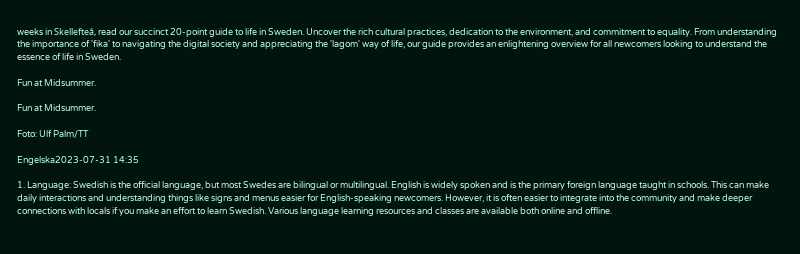weeks in Skellefteå, read our succinct 20-point guide to life in Sweden. Uncover the rich cultural practices, dedication to the environment, and commitment to equality. From understanding the importance of 'fika' to navigating the digital society and appreciating the 'lagom' way of life, our guide provides an enlightening overview for all newcomers looking to understand the essence of life in Sweden.

Fun at Midsummer.

Fun at Midsummer.

Foto: Ulf Palm/TT

Engelska2023-07-31 14:35

1. Language: Swedish is the official language, but most Swedes are bilingual or multilingual. English is widely spoken and is the primary foreign language taught in schools. This can make daily interactions and understanding things like signs and menus easier for English-speaking newcomers. However, it is often easier to integrate into the community and make deeper connections with locals if you make an effort to learn Swedish. Various language learning resources and classes are available both online and offline.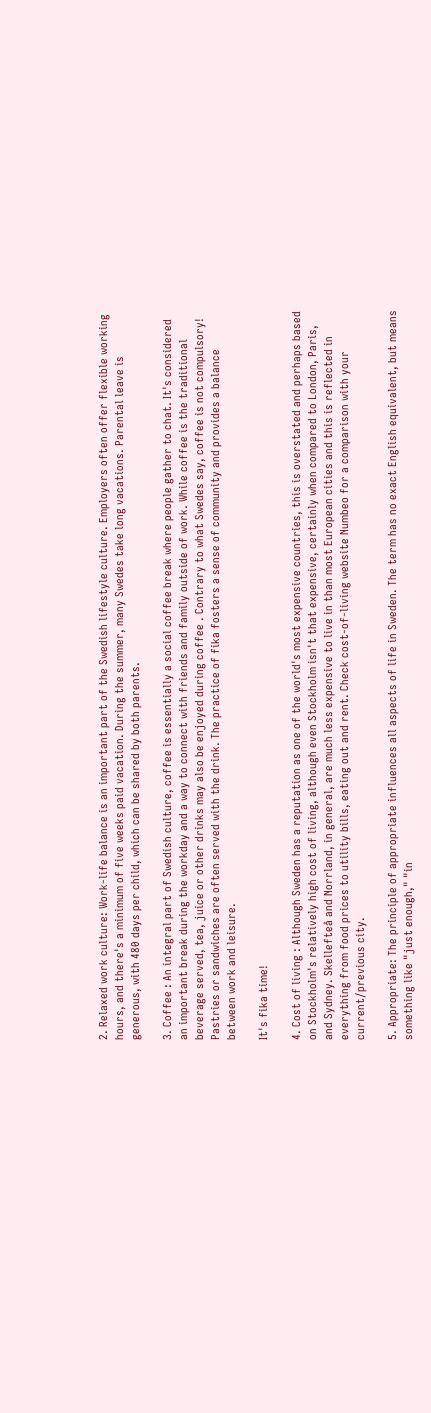2. Relaxed work culture: Work-life balance is an important part of the Swedish lifestyle culture. Employers often offer flexible working hours, and there's a minimum of five weeks paid vacation. During the summer, many Swedes take long vacations. Parental leave is generous, with 480 days per child, which can be shared by both parents.

3. Coffee : An integral part of Swedish culture, coffee is essentially a social coffee break where people gather to chat. It's considered an important break during the workday and a way to connect with friends and family outside of work. While coffee is the traditional beverage served, tea, juice or other drinks may also be enjoyed during coffee . Contrary to what Swedes say, coffee is not compulsory! Pastries or sandwiches are often served with the drink. The practice of fika fosters a sense of community and provides a balance between work and leisure.

It's fika time!

4. Cost of living : Although Sweden has a reputation as one of the world's most expensive countries, this is overstated and perhaps based on Stockholm's relatively high cost of living, although even Stockholm isn't that expensive, certainly when compared to London, Paris, and Sydney. Skellefteå and Norrland, in general, are much less expensive to live in than most European cities and this is reflected in everything from food prices to utility bills, eating out and rent. Check cost-of-living website Numbeo for a comparison with your current/previous city.

5. Appropriate: The principle of appropriate influences all aspects of life in Sweden. The term has no exact English equivalent, but means something like "just enough," "in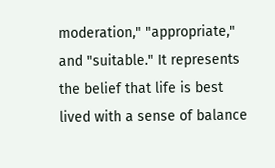moderation," "appropriate," and "suitable." It represents the belief that life is best lived with a sense of balance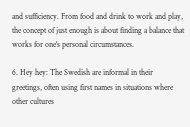and sufficiency. From food and drink to work and play, the concept of just enough is about finding a balance that works for one's personal circumstances.

6. Hey hey: The Swedish are informal in their greetings, often using first names in situations where other cultures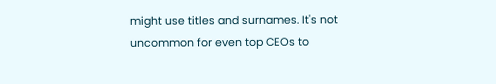might use titles and surnames. It's not uncommon for even top CEOs to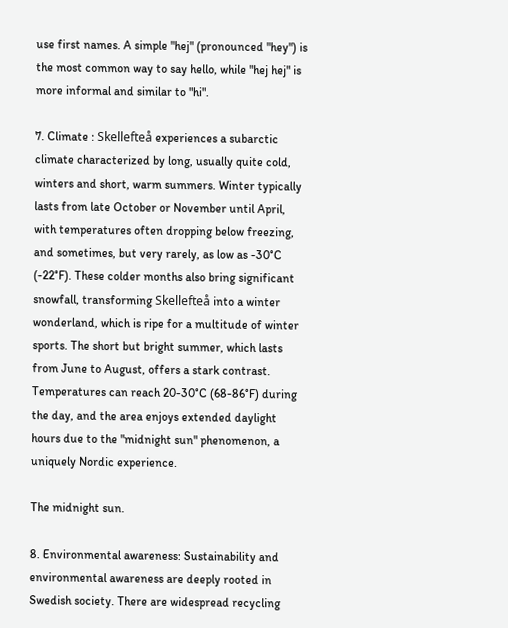use first names. A simple "hej" (pronounced "hey") is the most common way to say hello, while "hej hej" is more informal and similar to "hi".

7. Climate : Skellefteå experiences a subarctic climate characterized by long, usually quite cold, winters and short, warm summers. Winter typically lasts from late October or November until April, with temperatures often dropping below freezing, and sometimes, but very rarely, as low as -30°C (-22°F). These colder months also bring significant snowfall, transforming Skellefteå into a winter wonderland, which is ripe for a multitude of winter sports. The short but bright summer, which lasts from June to August, offers a stark contrast. Temperatures can reach 20-30°C (68-86°F) during the day, and the area enjoys extended daylight hours due to the "midnight sun" phenomenon, a uniquely Nordic experience.

The midnight sun.

8. Environmental awareness: Sustainability and environmental awareness are deeply rooted in Swedish society. There are widespread recycling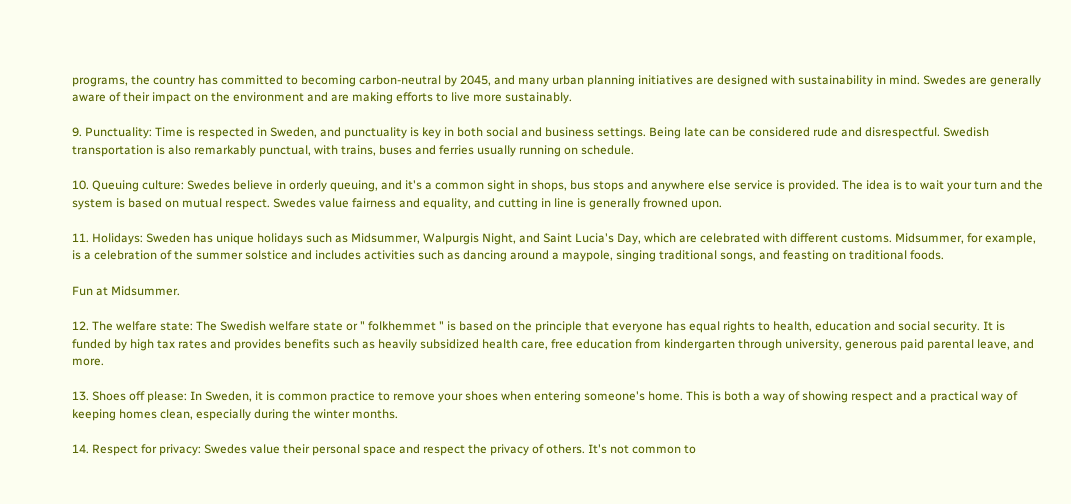programs, the country has committed to becoming carbon-neutral by 2045, and many urban planning initiatives are designed with sustainability in mind. Swedes are generally aware of their impact on the environment and are making efforts to live more sustainably.

9. Punctuality: Time is respected in Sweden, and punctuality is key in both social and business settings. Being late can be considered rude and disrespectful. Swedish transportation is also remarkably punctual, with trains, buses and ferries usually running on schedule.

10. Queuing culture: Swedes believe in orderly queuing, and it's a common sight in shops, bus stops and anywhere else service is provided. The idea is to wait your turn and the system is based on mutual respect. Swedes value fairness and equality, and cutting in line is generally frowned upon.

11. Holidays: Sweden has unique holidays such as Midsummer, Walpurgis Night, and Saint Lucia's Day, which are celebrated with different customs. Midsummer, for example, is a celebration of the summer solstice and includes activities such as dancing around a maypole, singing traditional songs, and feasting on traditional foods.

Fun at Midsummer.

12. The welfare state: The Swedish welfare state or " folkhemmet " is based on the principle that everyone has equal rights to health, education and social security. It is funded by high tax rates and provides benefits such as heavily subsidized health care, free education from kindergarten through university, generous paid parental leave, and more.

13. Shoes off please: In Sweden, it is common practice to remove your shoes when entering someone's home. This is both a way of showing respect and a practical way of keeping homes clean, especially during the winter months.

14. Respect for privacy: Swedes value their personal space and respect the privacy of others. It's not common to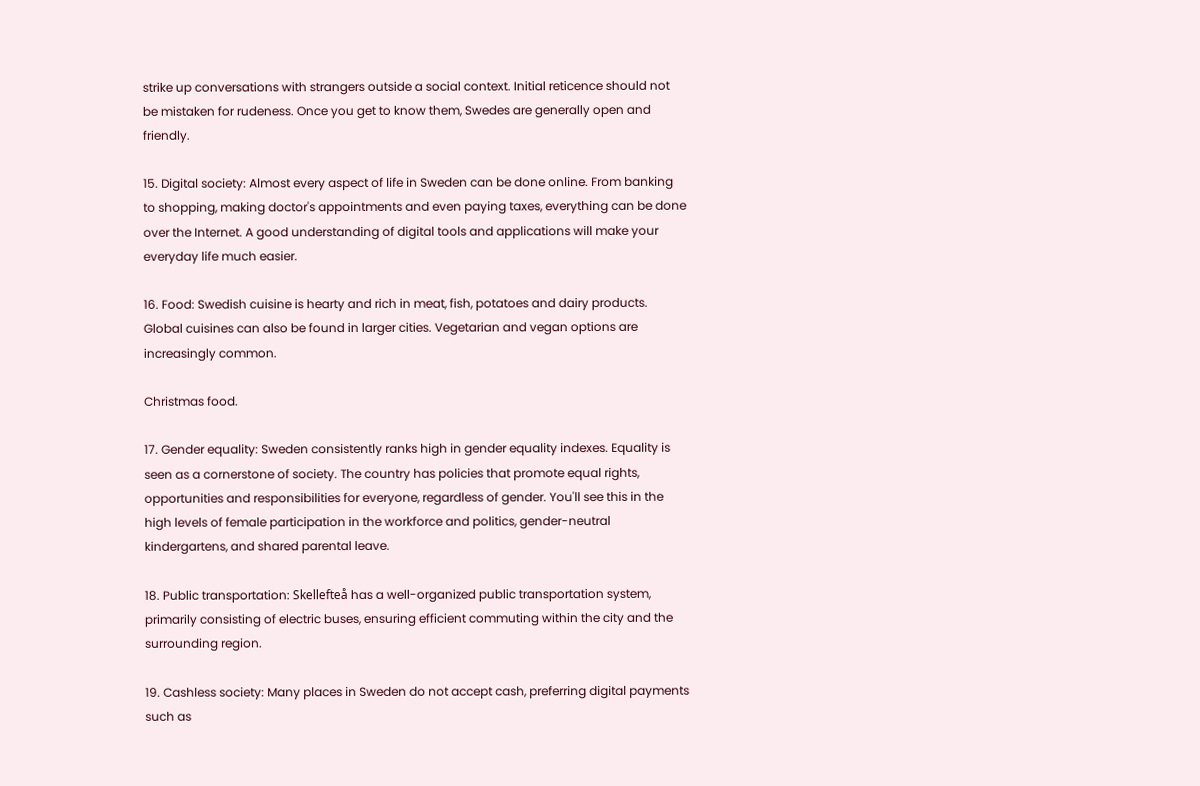strike up conversations with strangers outside a social context. Initial reticence should not be mistaken for rudeness. Once you get to know them, Swedes are generally open and friendly.

15. Digital society: Almost every aspect of life in Sweden can be done online. From banking to shopping, making doctor's appointments and even paying taxes, everything can be done over the Internet. A good understanding of digital tools and applications will make your everyday life much easier.

16. Food: Swedish cuisine is hearty and rich in meat, fish, potatoes and dairy products. Global cuisines can also be found in larger cities. Vegetarian and vegan options are increasingly common.

Christmas food.

17. Gender equality: Sweden consistently ranks high in gender equality indexes. Equality is seen as a cornerstone of society. The country has policies that promote equal rights, opportunities and responsibilities for everyone, regardless of gender. You'll see this in the high levels of female participation in the workforce and politics, gender-neutral kindergartens, and shared parental leave.

18. Public transportation: Skellefteå has a well-organized public transportation system, primarily consisting of electric buses, ensuring efficient commuting within the city and the surrounding region.

19. Cashless society: Many places in Sweden do not accept cash, preferring digital payments such as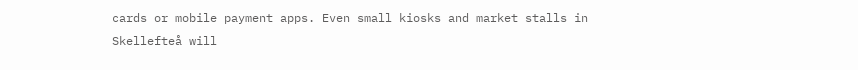cards or mobile payment apps. Even small kiosks and market stalls in Skellefteå will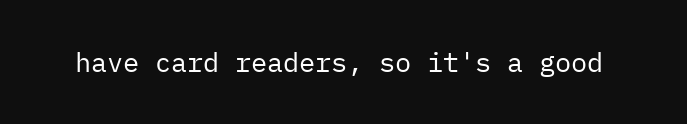have card readers, so it's a good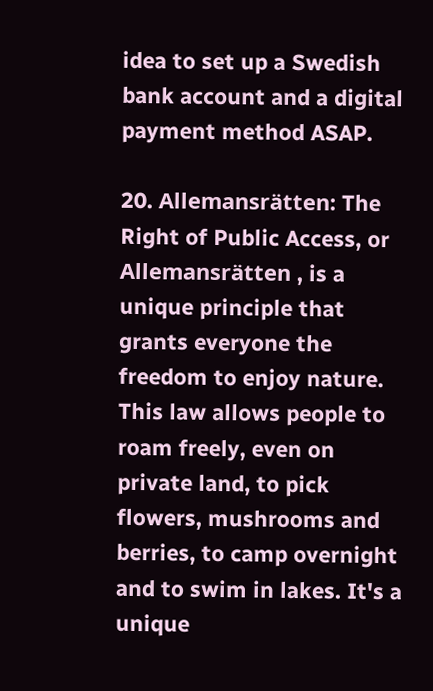idea to set up a Swedish bank account and a digital payment method ASAP.

20. Allemansrätten: The Right of Public Access, or Allemansrätten , is a unique principle that grants everyone the freedom to enjoy nature. This law allows people to roam freely, even on private land, to pick flowers, mushrooms and berries, to camp overnight and to swim in lakes. It's a unique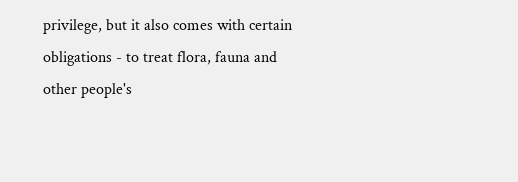privilege, but it also comes with certain obligations - to treat flora, fauna and other people's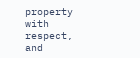property with respect, and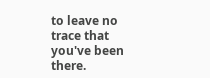to leave no trace that you've been there.